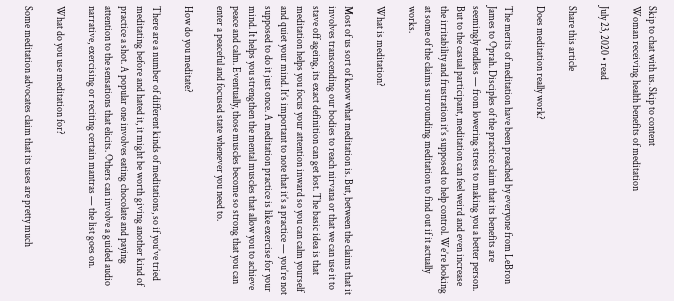Skip to chat with us. Skip to content
Woman receiving health benefits of meditation

July 23, 2020 • read

Share this article

Does meditation really work?

The merits of meditation have been preached by everyone from LeBron James to Oprah. Disciples of the practice claim that its benefits are seemingly endless — from lowering stress to making you a better person. But to the casual participant, meditation can feel weird and even increase the irritability and frustration it’s supposed to help control. We’re looking at some of the claims surrounding meditation to find out if it actually works.

What is meditation?

Most of us sort of know what meditation is. But, between the claims that it involves transcending our bodies to reach nirvana or that we can use it to stave off ageing, its exact definition can get lost. The basic idea is that meditation helps you focus your attention inward so you can calm yourself and quiet your mind. It’s important to note that it’s a practice — you’re not supposed to do it just once. A meditation practice is like exercise for your mind. It helps you strengthen the mental muscles that allow you to achieve peace and calm. Eventually, those muscles become so strong that you can enter a peaceful and focused state whenever you need to.

How do you meditate?

There are a number of different kinds of meditations, so if you’ve tried meditating before and hated it, it might be worth giving another kind of practice a shot. A popular one involves eating chocolate and paying attention to the sensations that elicits. Others can involve a guided audio narrative, exercising or reciting certain mantras — the list goes on.

What do you use meditation for?

Some meditation advocates claim that its uses are pretty much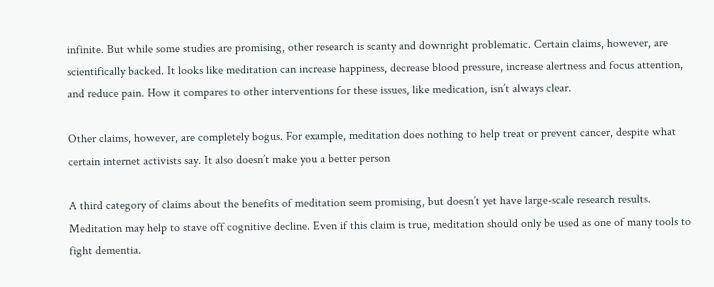infinite. But while some studies are promising, other research is scanty and downright problematic. Certain claims, however, are scientifically backed. It looks like meditation can increase happiness, decrease blood pressure, increase alertness and focus attention, and reduce pain. How it compares to other interventions for these issues, like medication, isn’t always clear.

Other claims, however, are completely bogus. For example, meditation does nothing to help treat or prevent cancer, despite what certain internet activists say. It also doesn’t make you a better person

A third category of claims about the benefits of meditation seem promising, but doesn’t yet have large-scale research results. Meditation may help to stave off cognitive decline. Even if this claim is true, meditation should only be used as one of many tools to fight dementia.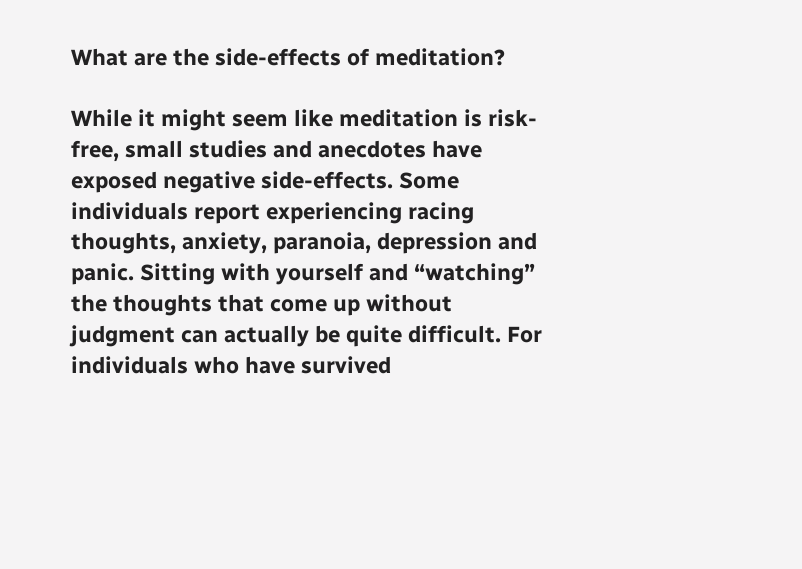What are the side-effects of meditation?

While it might seem like meditation is risk-free, small studies and anecdotes have exposed negative side-effects. Some individuals report experiencing racing thoughts, anxiety, paranoia, depression and panic. Sitting with yourself and “watching” the thoughts that come up without judgment can actually be quite difficult. For individuals who have survived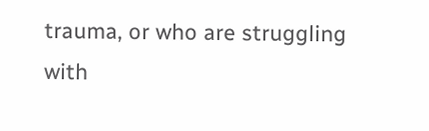trauma, or who are struggling with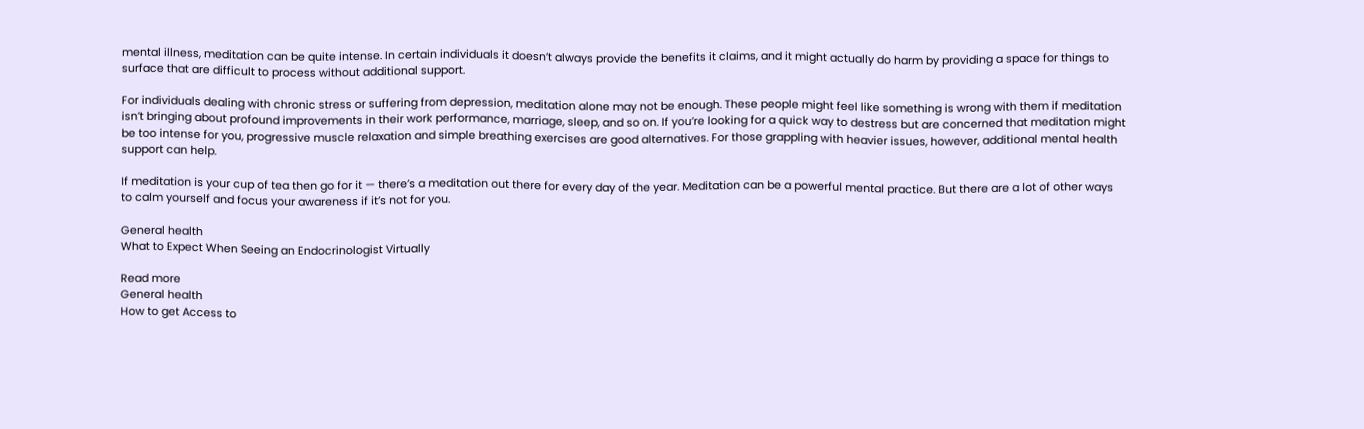mental illness, meditation can be quite intense. In certain individuals it doesn’t always provide the benefits it claims, and it might actually do harm by providing a space for things to surface that are difficult to process without additional support.

For individuals dealing with chronic stress or suffering from depression, meditation alone may not be enough. These people might feel like something is wrong with them if meditation isn’t bringing about profound improvements in their work performance, marriage, sleep, and so on. If you’re looking for a quick way to destress but are concerned that meditation might be too intense for you, progressive muscle relaxation and simple breathing exercises are good alternatives. For those grappling with heavier issues, however, additional mental health support can help.

If meditation is your cup of tea then go for it — there’s a meditation out there for every day of the year. Meditation can be a powerful mental practice. But there are a lot of other ways to calm yourself and focus your awareness if it’s not for you.

General health
What to Expect When Seeing an Endocrinologist Virtually

Read more
General health
How to get Access to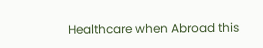Healthcare when Abroad this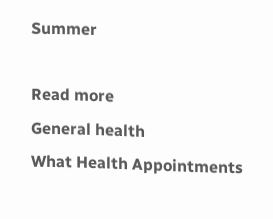Summer

Read more
General health
What Health Appointments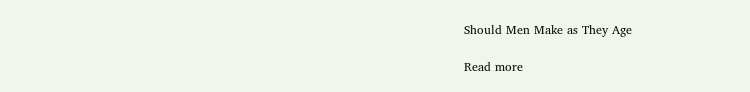Should Men Make as They Age

Read more